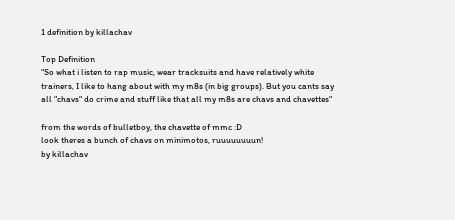1 definition by killachav

Top Definition
"So what i listen to rap music, wear tracksuits and have relatively white trainers, I like to hang about with my m8s (in big groups). But you cants say all "chavs" do crime and stuff like that all my m8s are chavs and chavettes"

from the words of bulletboy, the chavette of mmc :D
look theres a bunch of chavs on minimotos, ruuuuuuuun!
by killachav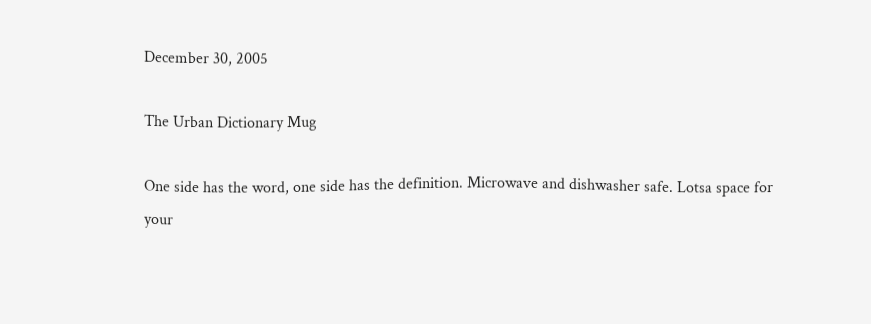December 30, 2005

The Urban Dictionary Mug

One side has the word, one side has the definition. Microwave and dishwasher safe. Lotsa space for your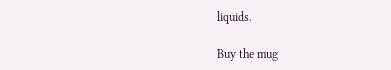liquids.

Buy the mug